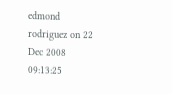edmond rodriguez on 22 Dec 2008 09:13:25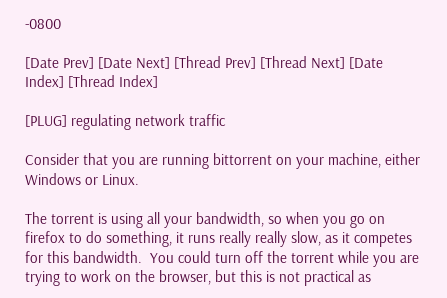-0800

[Date Prev] [Date Next] [Thread Prev] [Thread Next] [Date Index] [Thread Index]

[PLUG] regulating network traffic

Consider that you are running bittorrent on your machine, either Windows or Linux.

The torrent is using all your bandwidth, so when you go on firefox to do something, it runs really really slow, as it competes for this bandwidth.  You could turn off the torrent while you are trying to work on the browser, but this is not practical as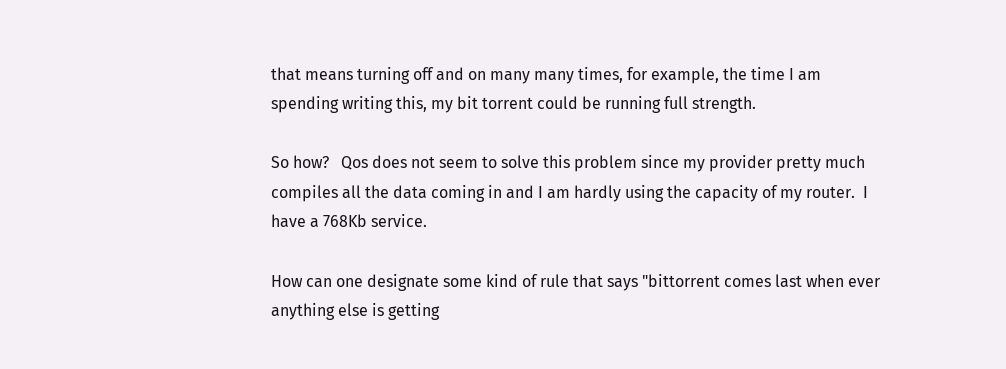that means turning off and on many many times, for example, the time I am spending writing this, my bit torrent could be running full strength.

So how?   Qos does not seem to solve this problem since my provider pretty much compiles all the data coming in and I am hardly using the capacity of my router.  I have a 768Kb service.

How can one designate some kind of rule that says "bittorrent comes last when ever anything else is getting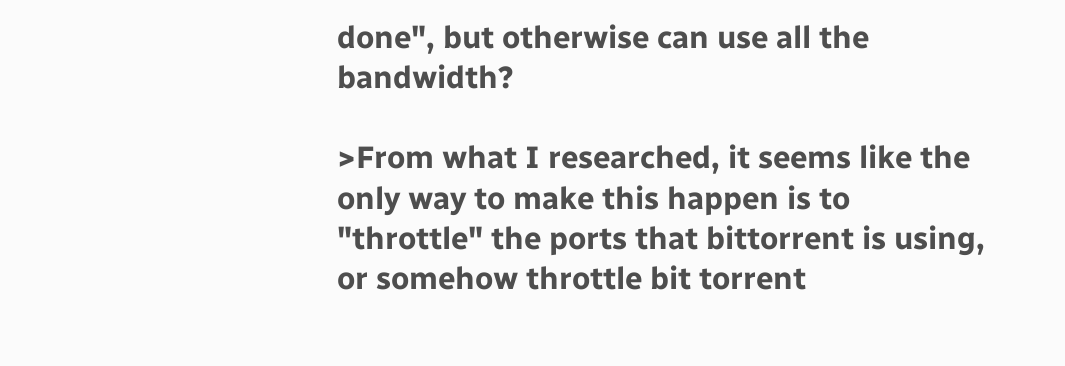done", but otherwise can use all the bandwidth?

>From what I researched, it seems like the only way to make this happen is to "throttle" the ports that bittorrent is using, or somehow throttle bit torrent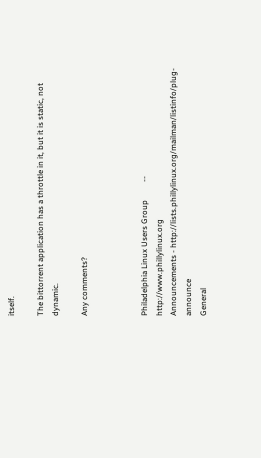itself.

The bittorrent application has a throttle in it, but it is static, not dynamic.

Any comments?



Philadelphia Linux Users Group         --        http://www.phillylinux.org
Announcements - http://lists.phillylinux.org/mailman/listinfo/plug-announce
General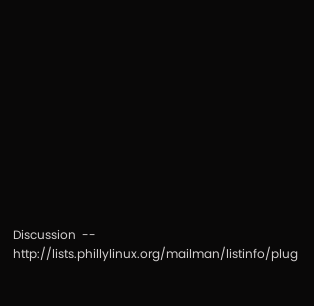Discussion  --   http://lists.phillylinux.org/mailman/listinfo/plug